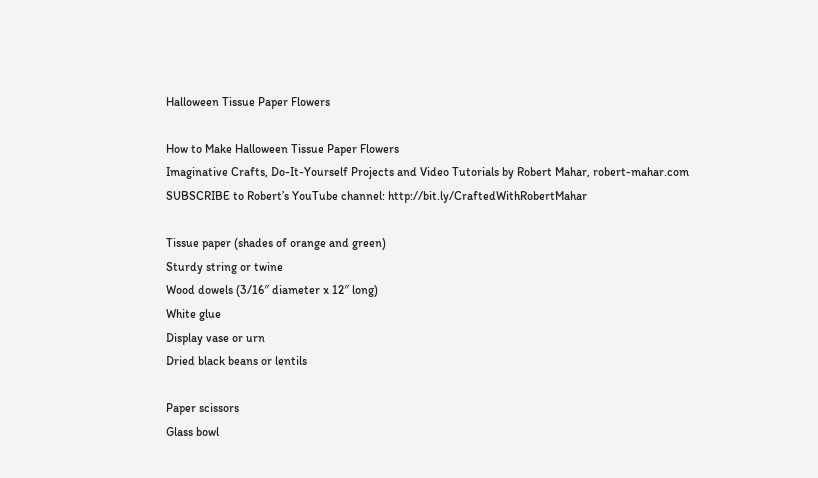Halloween Tissue Paper Flowers

How to Make Halloween Tissue Paper Flowers
Imaginative Crafts, Do-It-Yourself Projects and Video Tutorials by Robert Mahar, robert-mahar.com
SUBSCRIBE to Robert’s YouTube channel: http://bit.ly/CraftedWithRobertMahar

Tissue paper (shades of orange and green)
Sturdy string or twine
Wood dowels (3/16″ diameter x 12″ long)
White glue
Display vase or urn
Dried black beans or lentils

Paper scissors
Glass bowl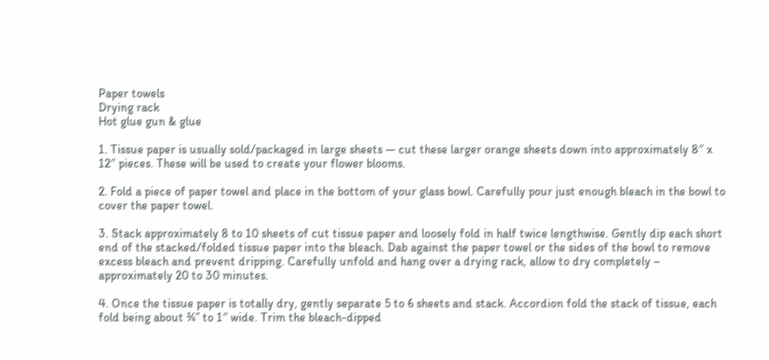Paper towels
Drying rack
Hot glue gun & glue

1. Tissue paper is usually sold/packaged in large sheets — cut these larger orange sheets down into approximately 8″ x 12″ pieces. These will be used to create your flower blooms.

2. Fold a piece of paper towel and place in the bottom of your glass bowl. Carefully pour just enough bleach in the bowl to cover the paper towel.

3. Stack approximately 8 to 10 sheets of cut tissue paper and loosely fold in half twice lengthwise. Gently dip each short end of the stacked/folded tissue paper into the bleach. Dab against the paper towel or the sides of the bowl to remove excess bleach and prevent dripping. Carefully unfold and hang over a drying rack, allow to dry completely – approximately 20 to 30 minutes.

4. Once the tissue paper is totally dry, gently separate 5 to 6 sheets and stack. Accordion fold the stack of tissue, each fold being about ¾” to 1″ wide. Trim the bleach-dipped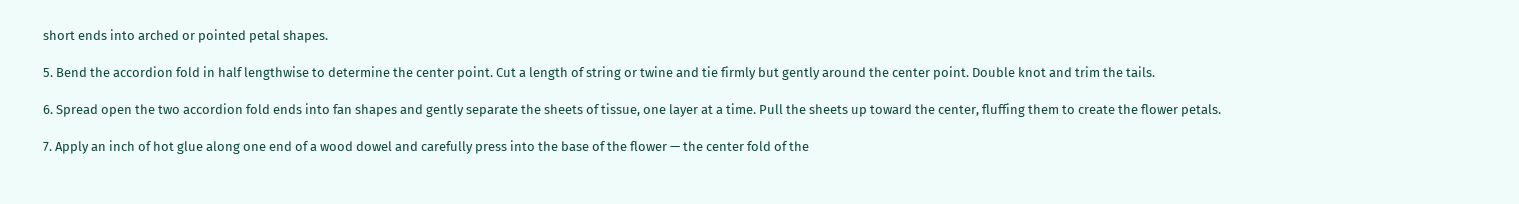short ends into arched or pointed petal shapes.

5. Bend the accordion fold in half lengthwise to determine the center point. Cut a length of string or twine and tie firmly but gently around the center point. Double knot and trim the tails.

6. Spread open the two accordion fold ends into fan shapes and gently separate the sheets of tissue, one layer at a time. Pull the sheets up toward the center, fluffing them to create the flower petals.

7. Apply an inch of hot glue along one end of a wood dowel and carefully press into the base of the flower — the center fold of the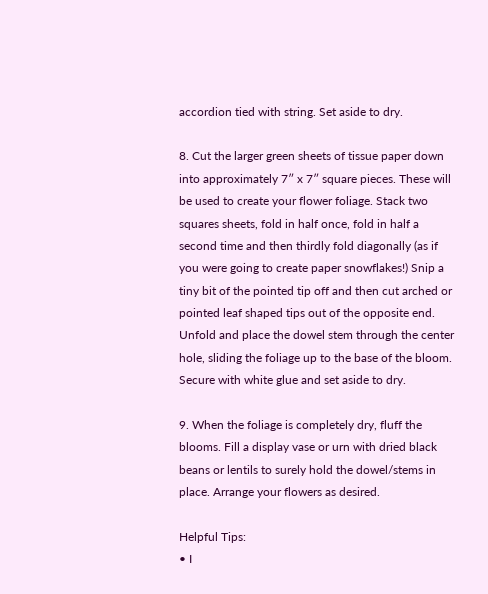accordion tied with string. Set aside to dry.

8. Cut the larger green sheets of tissue paper down into approximately 7″ x 7″ square pieces. These will be used to create your flower foliage. Stack two squares sheets, fold in half once, fold in half a second time and then thirdly fold diagonally (as if you were going to create paper snowflakes!) Snip a tiny bit of the pointed tip off and then cut arched or pointed leaf shaped tips out of the opposite end. Unfold and place the dowel stem through the center hole, sliding the foliage up to the base of the bloom. Secure with white glue and set aside to dry.

9. When the foliage is completely dry, fluff the blooms. Fill a display vase or urn with dried black beans or lentils to surely hold the dowel/stems in place. Arrange your flowers as desired.

Helpful Tips:
• I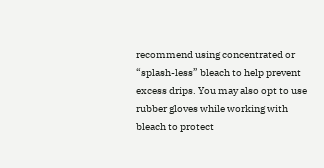recommend using concentrated or “splash-less” bleach to help prevent excess drips. You may also opt to use rubber gloves while working with bleach to protect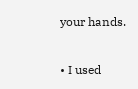your hands.

• I used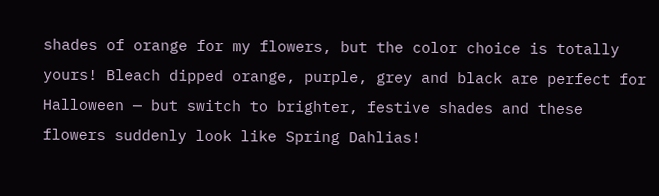shades of orange for my flowers, but the color choice is totally yours! Bleach dipped orange, purple, grey and black are perfect for Halloween — but switch to brighter, festive shades and these flowers suddenly look like Spring Dahlias!